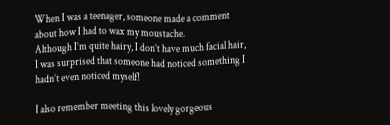When I was a teenager, someone made a comment about how I had to wax my moustache.
Although I’m quite hairy, I don’t have much facial hair, I was surprised that someone had noticed something I hadn’t even noticed myself!

I also remember meeting this lovely gorgeous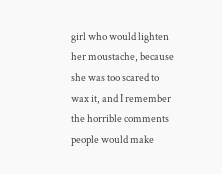girl who would lighten her moustache, because she was too scared to wax it, and I remember the horrible comments people would make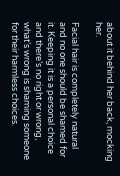about it behind her back, mocking her.

Facial hair is completely natural and no one should be shamed for it. Keeping it is a personal choice and there’s no right or wrong, what’s wrong is shaming someone for their harmless choices.